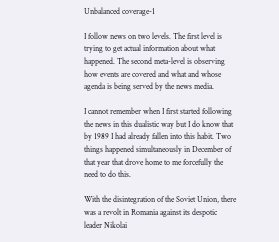Unbalanced coverage-1

I follow news on two levels. The first level is trying to get actual information about what happened. The second meta-level is observing how events are covered and what and whose agenda is being served by the news media.

I cannot remember when I first started following the news in this dualistic way but I do know that by 1989 I had already fallen into this habit. Two things happened simultaneously in December of that year that drove home to me forcefully the need to do this.

With the disintegration of the Soviet Union, there was a revolt in Romania against its despotic leader Nikolai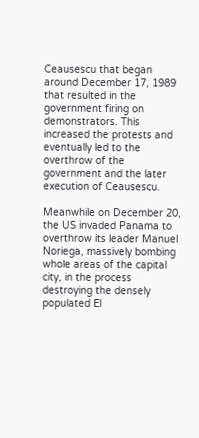Ceausescu that began around December 17, 1989 that resulted in the government firing on demonstrators. This increased the protests and eventually led to the overthrow of the government and the later execution of Ceausescu.

Meanwhile on December 20, the US invaded Panama to overthrow its leader Manuel Noriega, massively bombing whole areas of the capital city, in the process destroying the densely populated El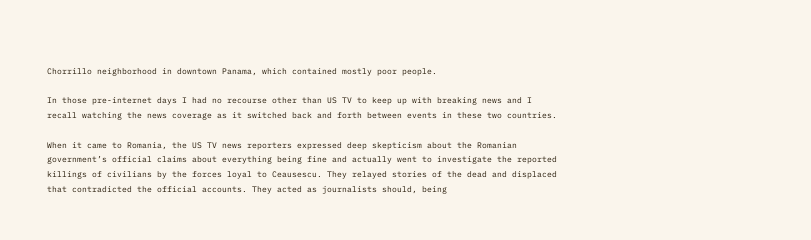Chorrillo neighborhood in downtown Panama, which contained mostly poor people.

In those pre-internet days I had no recourse other than US TV to keep up with breaking news and I recall watching the news coverage as it switched back and forth between events in these two countries.

When it came to Romania, the US TV news reporters expressed deep skepticism about the Romanian government’s official claims about everything being fine and actually went to investigate the reported killings of civilians by the forces loyal to Ceausescu. They relayed stories of the dead and displaced that contradicted the official accounts. They acted as journalists should, being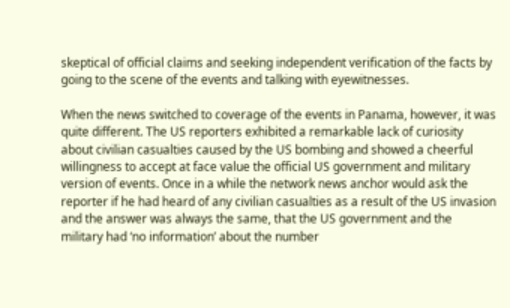skeptical of official claims and seeking independent verification of the facts by going to the scene of the events and talking with eyewitnesses.

When the news switched to coverage of the events in Panama, however, it was quite different. The US reporters exhibited a remarkable lack of curiosity about civilian casualties caused by the US bombing and showed a cheerful willingness to accept at face value the official US government and military version of events. Once in a while the network news anchor would ask the reporter if he had heard of any civilian casualties as a result of the US invasion and the answer was always the same, that the US government and the military had ‘no information’ about the number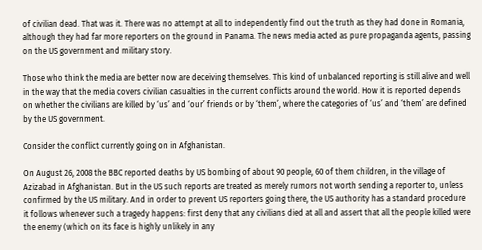of civilian dead. That was it. There was no attempt at all to independently find out the truth as they had done in Romania, although they had far more reporters on the ground in Panama. The news media acted as pure propaganda agents, passing on the US government and military story.

Those who think the media are better now are deceiving themselves. This kind of unbalanced reporting is still alive and well in the way that the media covers civilian casualties in the current conflicts around the world. How it is reported depends on whether the civilians are killed by ‘us’ and ‘our’ friends or by ‘them’, where the categories of ‘us’ and ‘them’ are defined by the US government.

Consider the conflict currently going on in Afghanistan.

On August 26, 2008 the BBC reported deaths by US bombing of about 90 people, 60 of them children, in the village of Azizabad in Afghanistan. But in the US such reports are treated as merely rumors not worth sending a reporter to, unless confirmed by the US military. And in order to prevent US reporters going there, the US authority has a standard procedure it follows whenever such a tragedy happens: first deny that any civilians died at all and assert that all the people killed were the enemy (which on its face is highly unlikely in any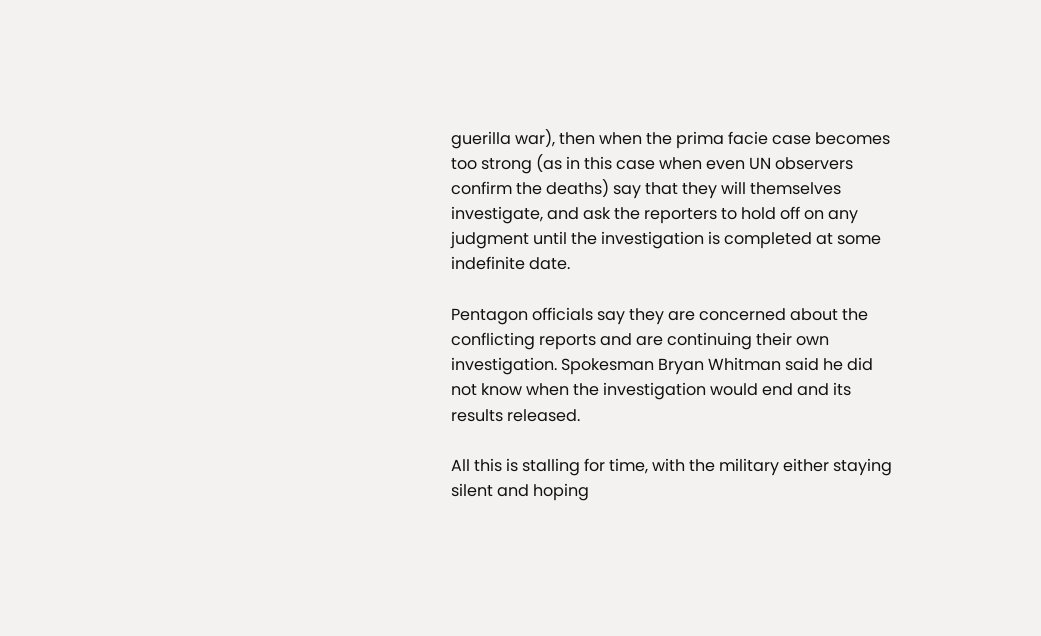guerilla war), then when the prima facie case becomes too strong (as in this case when even UN observers confirm the deaths) say that they will themselves investigate, and ask the reporters to hold off on any judgment until the investigation is completed at some indefinite date.

Pentagon officials say they are concerned about the conflicting reports and are continuing their own investigation. Spokesman Bryan Whitman said he did not know when the investigation would end and its results released.

All this is stalling for time, with the military either staying silent and hoping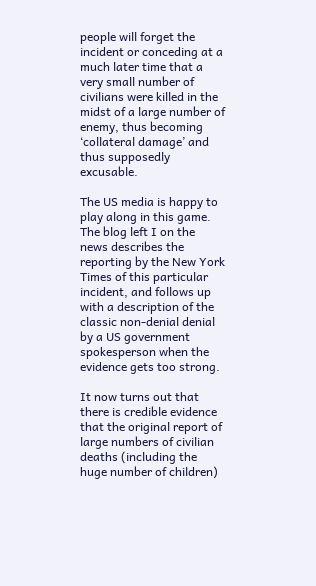people will forget the incident or conceding at a much later time that a very small number of civilians were killed in the midst of a large number of enemy, thus becoming ‘collateral damage’ and thus supposedly excusable.

The US media is happy to play along in this game. The blog left I on the news describes the reporting by the New York Times of this particular incident, and follows up with a description of the classic non-denial denial by a US government spokesperson when the evidence gets too strong.

It now turns out that there is credible evidence that the original report of large numbers of civilian deaths (including the huge number of children)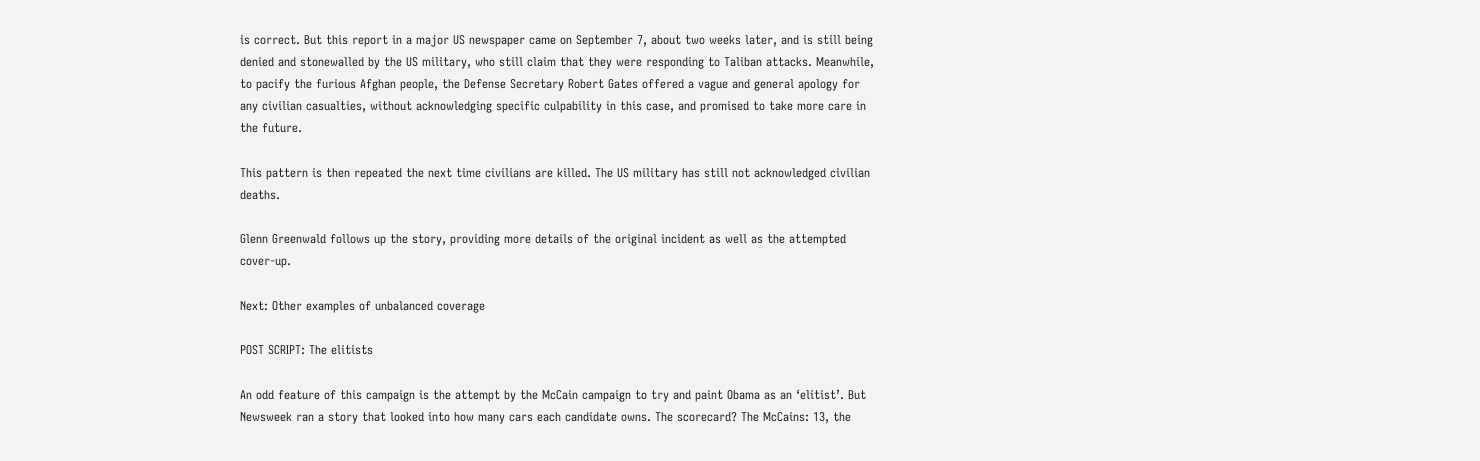is correct. But this report in a major US newspaper came on September 7, about two weeks later, and is still being denied and stonewalled by the US military, who still claim that they were responding to Taliban attacks. Meanwhile, to pacify the furious Afghan people, the Defense Secretary Robert Gates offered a vague and general apology for any civilian casualties, without acknowledging specific culpability in this case, and promised to take more care in the future.

This pattern is then repeated the next time civilians are killed. The US military has still not acknowledged civilian deaths.

Glenn Greenwald follows up the story, providing more details of the original incident as well as the attempted cover-up.

Next: Other examples of unbalanced coverage

POST SCRIPT: The elitists

An odd feature of this campaign is the attempt by the McCain campaign to try and paint Obama as an ‘elitist’. But Newsweek ran a story that looked into how many cars each candidate owns. The scorecard? The McCains: 13, the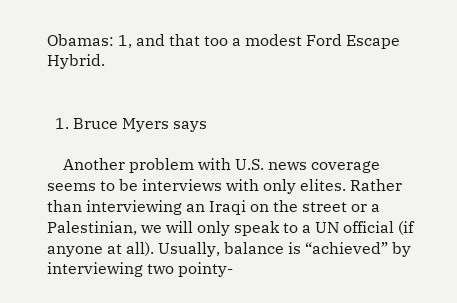Obamas: 1, and that too a modest Ford Escape Hybrid.


  1. Bruce Myers says

    Another problem with U.S. news coverage seems to be interviews with only elites. Rather than interviewing an Iraqi on the street or a Palestinian, we will only speak to a UN official (if anyone at all). Usually, balance is “achieved” by interviewing two pointy-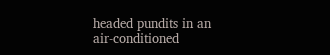headed pundits in an air-conditioned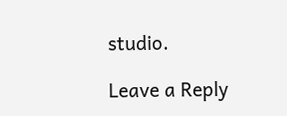studio.

Leave a Reply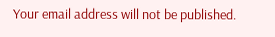Your email address will not be published.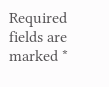Required fields are marked *